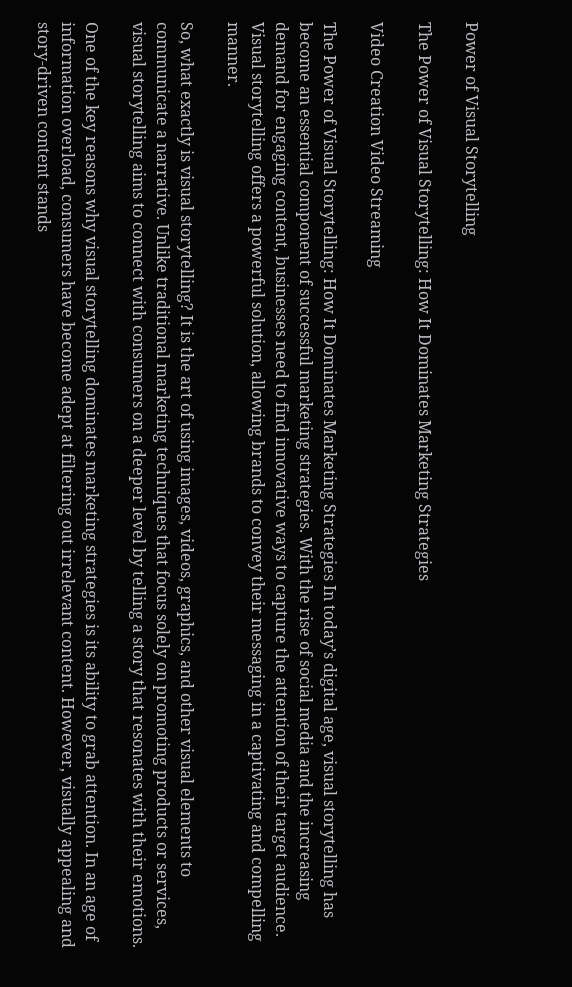Power of Visual Storytelling

The Power of Visual Storytelling: How It Dominates Marketing Strategies

Video Creation Video Streaming

The Power of Visual Storytelling: How It Dominates Marketing Strategies In today’s digital age, visual storytelling has become an essential component of successful marketing strategies. With the rise of social media and the increasing demand for engaging content, businesses need to find innovative ways to capture the attention of their target audience. Visual storytelling offers a powerful solution, allowing brands to convey their messaging in a captivating and compelling manner.

So, what exactly is visual storytelling? It is the art of using images, videos, graphics, and other visual elements to communicate a narrative. Unlike traditional marketing techniques that focus solely on promoting products or services, visual storytelling aims to connect with consumers on a deeper level by telling a story that resonates with their emotions.

One of the key reasons why visual storytelling dominates marketing strategies is its ability to grab attention. In an age of information overload, consumers have become adept at filtering out irrelevant content. However, visually appealing and story-driven content stands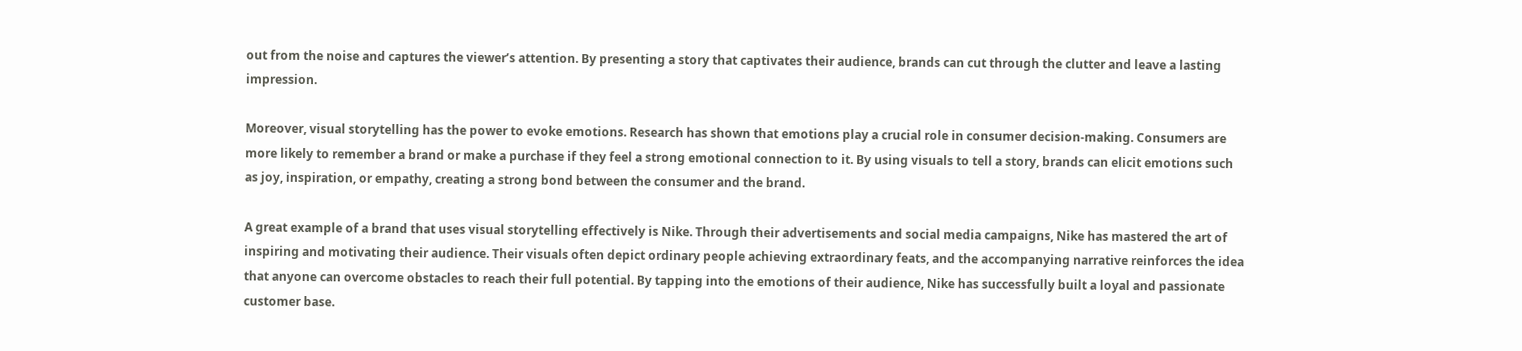out from the noise and captures the viewer’s attention. By presenting a story that captivates their audience, brands can cut through the clutter and leave a lasting impression.

Moreover, visual storytelling has the power to evoke emotions. Research has shown that emotions play a crucial role in consumer decision-making. Consumers are more likely to remember a brand or make a purchase if they feel a strong emotional connection to it. By using visuals to tell a story, brands can elicit emotions such as joy, inspiration, or empathy, creating a strong bond between the consumer and the brand.

A great example of a brand that uses visual storytelling effectively is Nike. Through their advertisements and social media campaigns, Nike has mastered the art of inspiring and motivating their audience. Their visuals often depict ordinary people achieving extraordinary feats, and the accompanying narrative reinforces the idea that anyone can overcome obstacles to reach their full potential. By tapping into the emotions of their audience, Nike has successfully built a loyal and passionate customer base.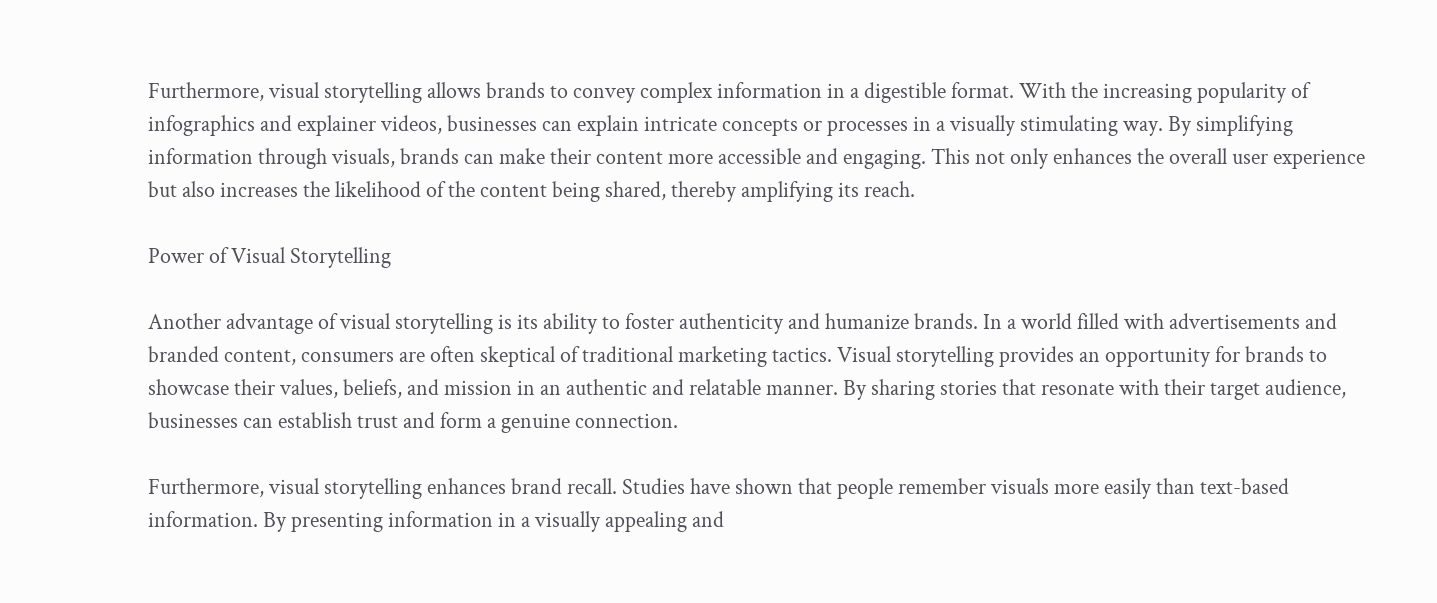Furthermore, visual storytelling allows brands to convey complex information in a digestible format. With the increasing popularity of infographics and explainer videos, businesses can explain intricate concepts or processes in a visually stimulating way. By simplifying information through visuals, brands can make their content more accessible and engaging. This not only enhances the overall user experience but also increases the likelihood of the content being shared, thereby amplifying its reach.

Power of Visual Storytelling

Another advantage of visual storytelling is its ability to foster authenticity and humanize brands. In a world filled with advertisements and branded content, consumers are often skeptical of traditional marketing tactics. Visual storytelling provides an opportunity for brands to showcase their values, beliefs, and mission in an authentic and relatable manner. By sharing stories that resonate with their target audience, businesses can establish trust and form a genuine connection.

Furthermore, visual storytelling enhances brand recall. Studies have shown that people remember visuals more easily than text-based information. By presenting information in a visually appealing and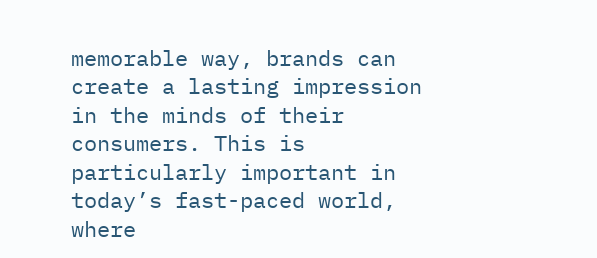memorable way, brands can create a lasting impression in the minds of their consumers. This is particularly important in today’s fast-paced world, where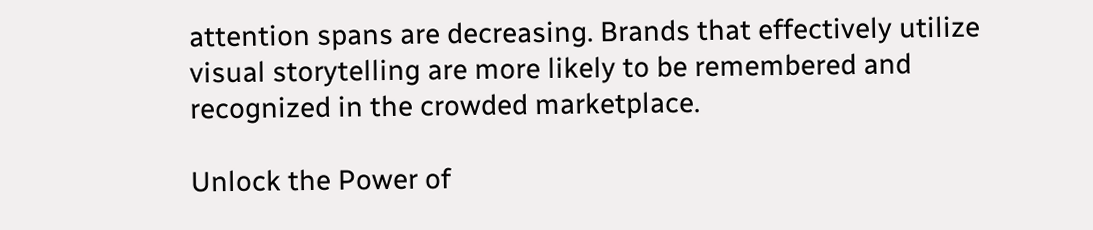attention spans are decreasing. Brands that effectively utilize visual storytelling are more likely to be remembered and recognized in the crowded marketplace.

Unlock the Power of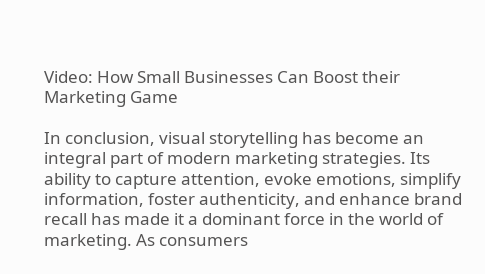Video: How Small Businesses Can Boost their Marketing Game

In conclusion, visual storytelling has become an integral part of modern marketing strategies. Its ability to capture attention, evoke emotions, simplify information, foster authenticity, and enhance brand recall has made it a dominant force in the world of marketing. As consumers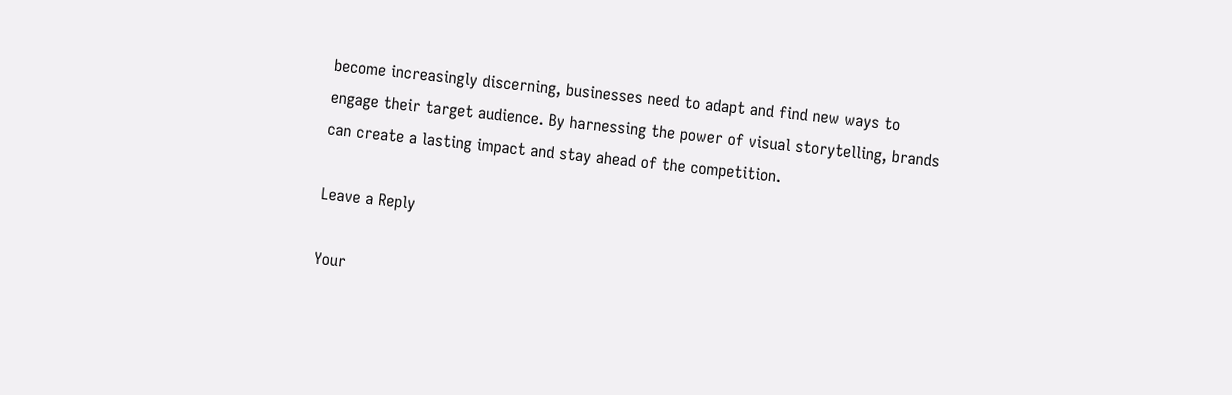become increasingly discerning, businesses need to adapt and find new ways to engage their target audience. By harnessing the power of visual storytelling, brands can create a lasting impact and stay ahead of the competition.

Leave a Reply

Your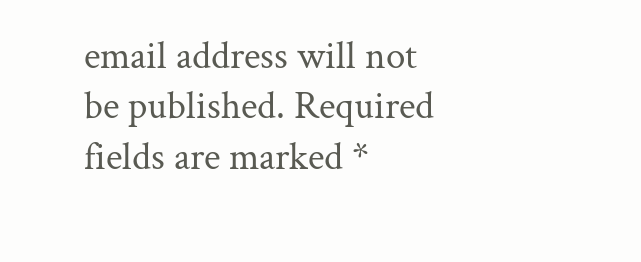email address will not be published. Required fields are marked *